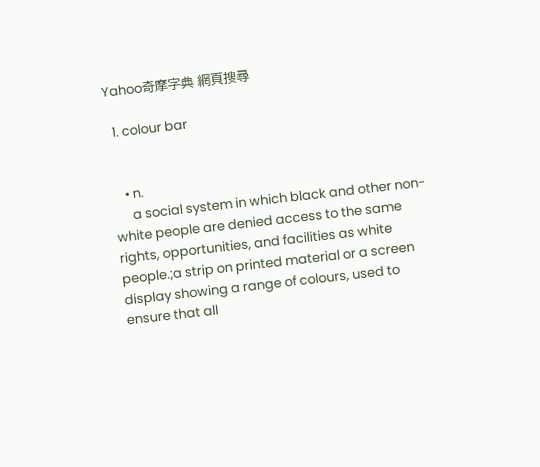Yahoo奇摩字典 網頁搜尋

  1. colour bar


    • n.
      a social system in which black and other non-white people are denied access to the same rights, opportunities, and facilities as white people.;a strip on printed material or a screen display showing a range of colours, used to ensure that all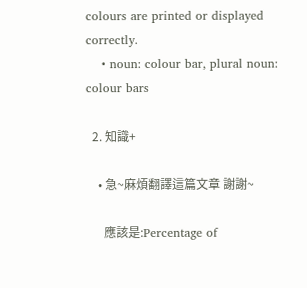colours are printed or displayed correctly.
    • noun: colour bar, plural noun: colour bars

  2. 知識+

    • 急~麻煩翻譯這篇文章 謝謝~

      應該是:Percentage of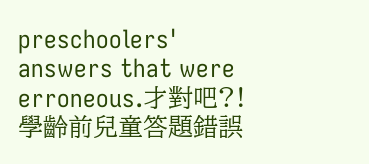preschoolers' answers that were erroneous.才對吧?! 學齡前兒童答題錯誤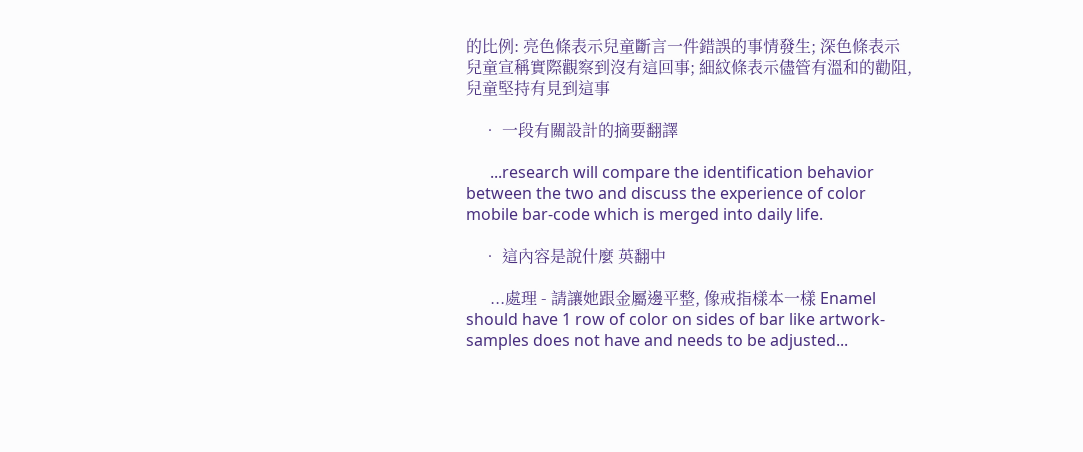的比例: 亮色條表示兒童斷言一件錯誤的事情發生; 深色條表示兒童宣稱實際觀察到沒有這回事; 細紋條表示儘管有溫和的勸阻,兒童堅持有見到這事

    • 一段有關設計的摘要翻譯

      ...research will compare the identification behavior between the two and discuss the experience of color mobile bar-code which is merged into daily life.

    • 這內容是說什麼 英翻中

      ...處理 - 請讓她跟金屬邊平整, 像戒指樣本一樣 Enamel should have 1 row of color on sides of bar like artwork-samples does not have and needs to be adjusted...